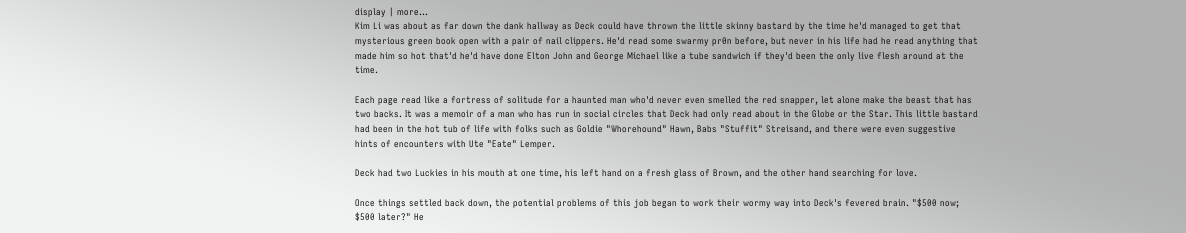display | more...
Kim Li was about as far down the dank hallway as Deck could have thrown the little skinny bastard by the time he'd managed to get that mysterious green book open with a pair of nail clippers. He'd read some swarmy pr0n before, but never in his life had he read anything that made him so hot that'd he'd have done Elton John and George Michael like a tube sandwich if they'd been the only live flesh around at the time.

Each page read like a fortress of solitude for a haunted man who'd never even smelled the red snapper, let alone make the beast that has two backs. It was a memoir of a man who has run in social circles that Deck had only read about in the Globe or the Star. This little bastard had been in the hot tub of life with folks such as Goldie "Whorehound" Hawn, Babs "Stuffit" Streisand, and there were even suggestive hints of encounters with Ute "Eate" Lemper.

Deck had two Luckies in his mouth at one time, his left hand on a fresh glass of Brown, and the other hand searching for love.

Once things settled back down, the potential problems of this job began to work their wormy way into Deck's fevered brain. "$500 now; $500 later?" He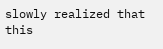slowly realized that this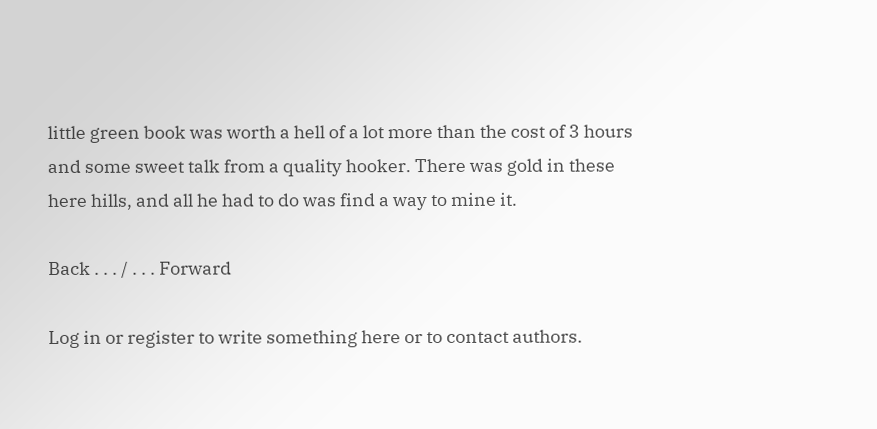little green book was worth a hell of a lot more than the cost of 3 hours and some sweet talk from a quality hooker. There was gold in these here hills, and all he had to do was find a way to mine it.

Back . . . / . . . Forward

Log in or register to write something here or to contact authors.